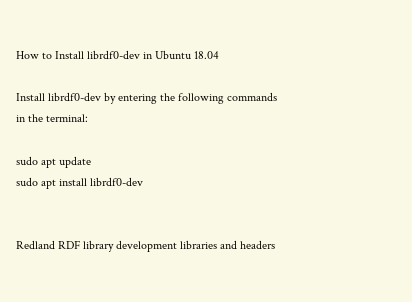How to Install librdf0-dev in Ubuntu 18.04

Install librdf0-dev by entering the following commands in the terminal:

sudo apt update
sudo apt install librdf0-dev


Redland RDF library development libraries and headers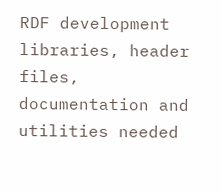RDF development libraries, header files, documentation and utilities needed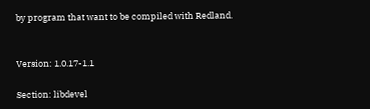by program that want to be compiled with Redland.


Version: 1.0.17-1.1

Section: libdevel